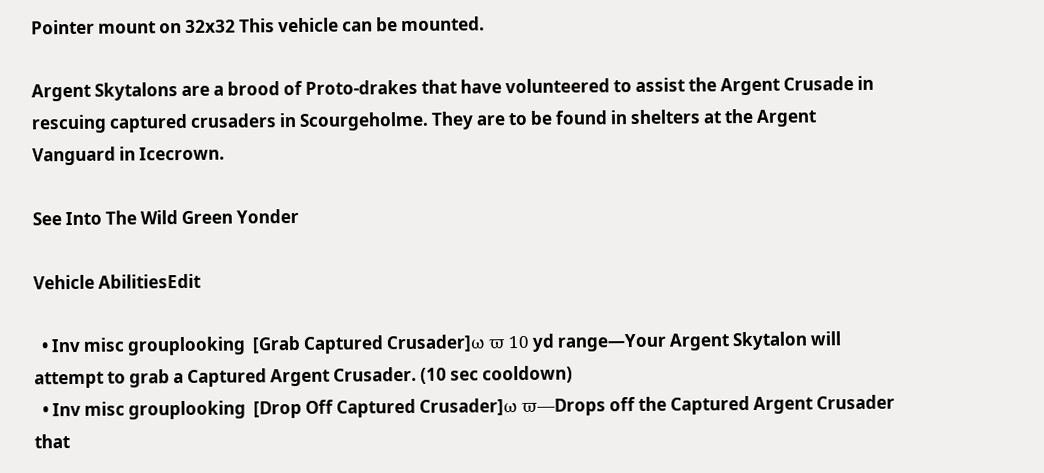Pointer mount on 32x32 This vehicle can be mounted.

Argent Skytalons are a brood of Proto-drakes that have volunteered to assist the Argent Crusade in rescuing captured crusaders in Scourgeholme. They are to be found in shelters at the Argent Vanguard in Icecrown.

See Into The Wild Green Yonder

Vehicle AbilitiesEdit

  • Inv misc grouplooking  [Grab Captured Crusader]ω ϖ 10 yd range—Your Argent Skytalon will attempt to grab a Captured Argent Crusader. (10 sec cooldown)
  • Inv misc grouplooking  [Drop Off Captured Crusader]ω ϖ—Drops off the Captured Argent Crusader that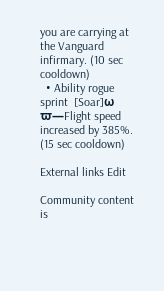you are carrying at the Vanguard infirmary. (10 sec cooldown)
  • Ability rogue sprint  [Soar]ω ϖ—Flight speed increased by 385%. (15 sec cooldown)

External links Edit

Community content is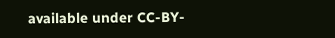available under CC-BY-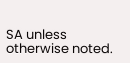SA unless otherwise noted.